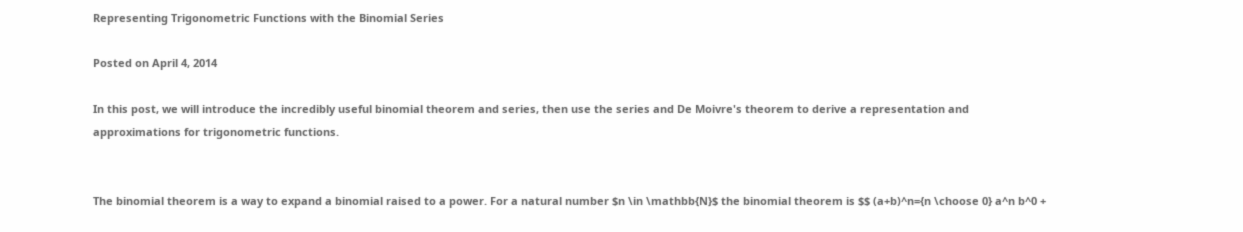Representing Trigonometric Functions with the Binomial Series

Posted on April 4, 2014

In this post, we will introduce the incredibly useful binomial theorem and series, then use the series and De Moivre's theorem to derive a representation and approximations for trigonometric functions.


The binomial theorem is a way to expand a binomial raised to a power. For a natural number $n \in \mathbb{N}$ the binomial theorem is $$ (a+b)^n={n \choose 0} a^n b^0 +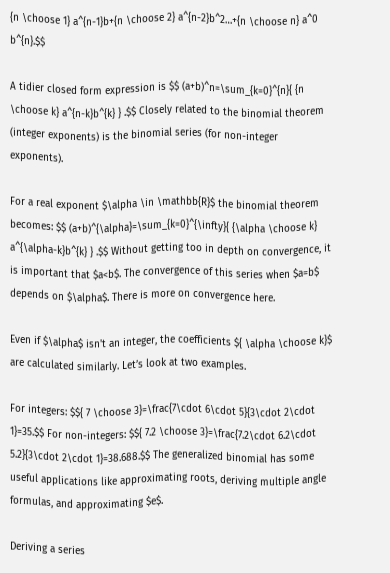{n \choose 1} a^{n-1}b+{n \choose 2} a^{n-2}b^2…+{n \choose n} a^0 b^{n}.$$

A tidier closed form expression is $$ (a+b)^n=\sum_{k=0}^{n}{ {n \choose k} a^{n-k}b^{k} } .$$ Closely related to the binomial theorem (integer exponents) is the binomial series (for non-integer exponents).

For a real exponent $\alpha \in \mathbb{R}$ the binomial theorem becomes: $$ (a+b)^{\alpha}=\sum_{k=0}^{\infty}{ {\alpha \choose k} a^{\alpha-k}b^{k} } .$$ Without getting too in depth on convergence, it is important that $a<b$. The convergence of this series when $a=b$ depends on $\alpha$. There is more on convergence here.

Even if $\alpha$ isn't an integer, the coefficients ${ \alpha \choose k}$ are calculated similarly. Let’s look at two examples.

For integers: $${ 7 \choose 3}=\frac{7\cdot 6\cdot 5}{3\cdot 2\cdot 1}=35.$$ For non-integers: $${ 7.2 \choose 3}=\frac{7.2\cdot 6.2\cdot 5.2}{3\cdot 2\cdot 1}=38.688.$$ The generalized binomial has some useful applications like approximating roots, deriving multiple angle formulas, and approximating $e$.

Deriving a series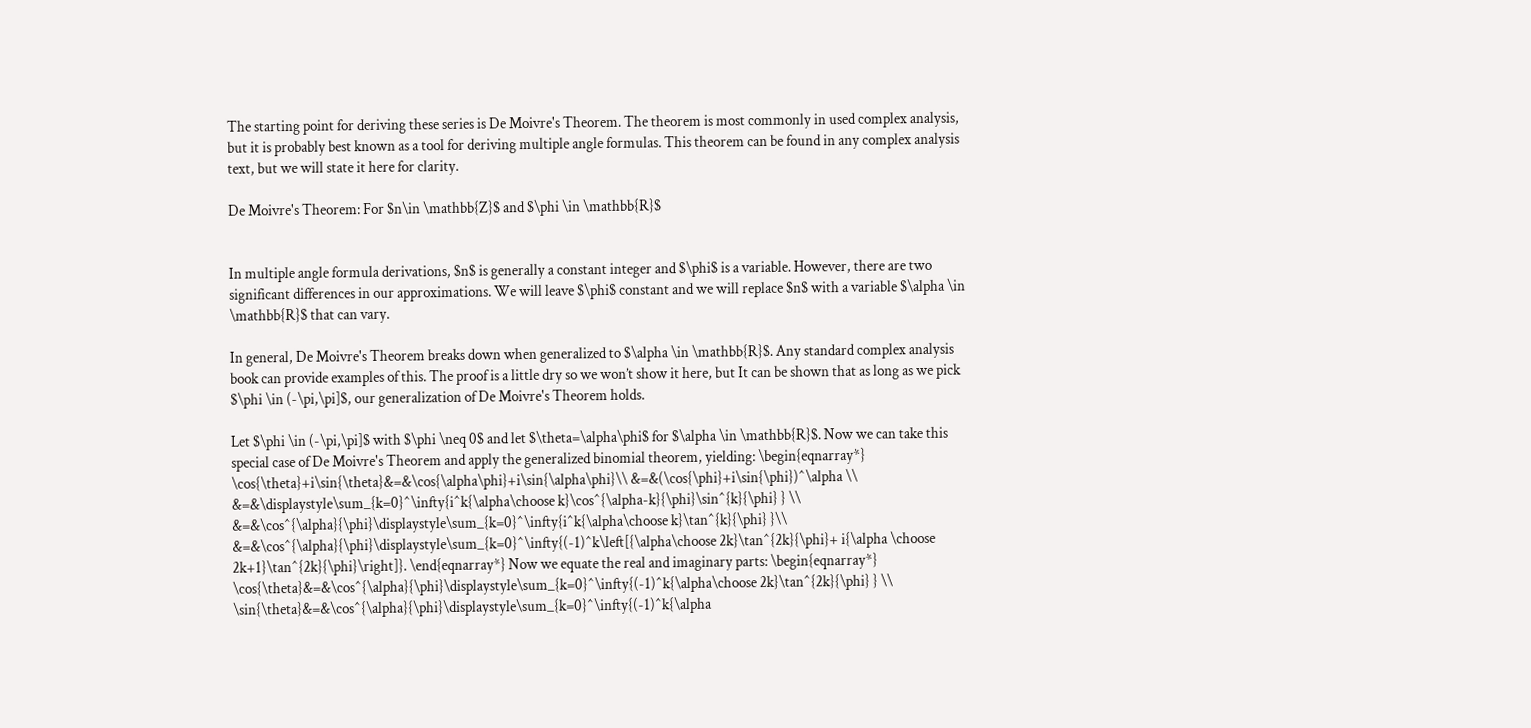The starting point for deriving these series is De Moivre's Theorem. The theorem is most commonly in used complex analysis, but it is probably best known as a tool for deriving multiple angle formulas. This theorem can be found in any complex analysis text, but we will state it here for clarity.

De Moivre's Theorem: For $n\in \mathbb{Z}$ and $\phi \in \mathbb{R}$


In multiple angle formula derivations, $n$ is generally a constant integer and $\phi$ is a variable. However, there are two significant differences in our approximations. We will leave $\phi$ constant and we will replace $n$ with a variable $\alpha \in \mathbb{R}$ that can vary.

In general, De Moivre's Theorem breaks down when generalized to $\alpha \in \mathbb{R}$. Any standard complex analysis book can provide examples of this. The proof is a little dry so we won’t show it here, but It can be shown that as long as we pick $\phi \in (-\pi,\pi]$, our generalization of De Moivre's Theorem holds.

Let $\phi \in (-\pi,\pi]$ with $\phi \neq 0$ and let $\theta=\alpha\phi$ for $\alpha \in \mathbb{R}$. Now we can take this special case of De Moivre's Theorem and apply the generalized binomial theorem, yielding: \begin{eqnarray*} \cos{\theta}+i\sin{\theta}&=&\cos{\alpha\phi}+i\sin{\alpha\phi}\\ &=&(\cos{\phi}+i\sin{\phi})^\alpha \\ &=&\displaystyle\sum_{k=0}^\infty{i^k{\alpha\choose k}\cos^{\alpha-k}{\phi}\sin^{k}{\phi} } \\ &=&\cos^{\alpha}{\phi}\displaystyle\sum_{k=0}^\infty{i^k{\alpha\choose k}\tan^{k}{\phi} }\\ &=&\cos^{\alpha}{\phi}\displaystyle\sum_{k=0}^\infty{(-1)^k\left[{\alpha\choose 2k}\tan^{2k}{\phi}+ i{\alpha \choose 2k+1}\tan^{2k}{\phi}\right]}. \end{eqnarray*} Now we equate the real and imaginary parts: \begin{eqnarray*} \cos{\theta}&=&\cos^{\alpha}{\phi}\displaystyle\sum_{k=0}^\infty{(-1)^k{\alpha\choose 2k}\tan^{2k}{\phi} } \\ \sin{\theta}&=&\cos^{\alpha}{\phi}\displaystyle\sum_{k=0}^\infty{(-1)^k{\alpha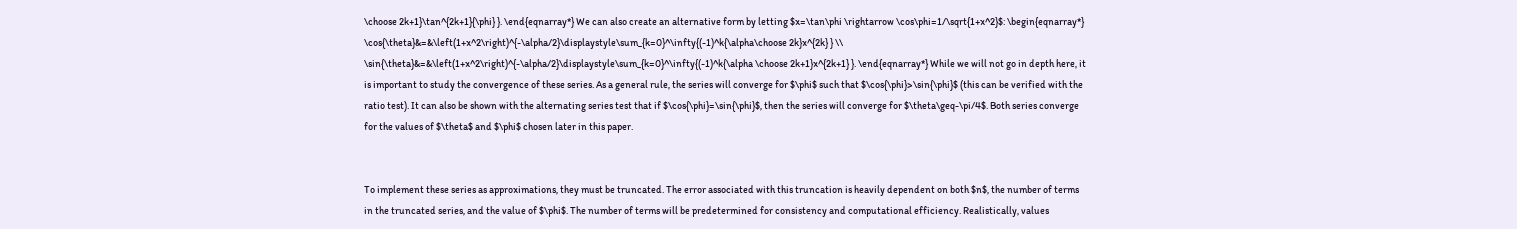\choose 2k+1}\tan^{2k+1}{\phi} }. \end{eqnarray*} We can also create an alternative form by letting $x=\tan\phi \rightarrow \cos\phi=1/\sqrt{1+x^2}$: \begin{eqnarray*} \cos{\theta}&=&\left(1+x^2\right)^{-\alpha/2}\displaystyle\sum_{k=0}^\infty{(-1)^k{\alpha\choose 2k}x^{2k} } \\ \sin{\theta}&=&\left(1+x^2\right)^{-\alpha/2}\displaystyle\sum_{k=0}^\infty{(-1)^k{\alpha \choose 2k+1}x^{2k+1} }. \end{eqnarray*} While we will not go in depth here, it is important to study the convergence of these series. As a general rule, the series will converge for $\phi$ such that $\cos{\phi}>\sin{\phi}$ (this can be verified with the ratio test). It can also be shown with the alternating series test that if $\cos{\phi}=\sin{\phi}$, then the series will converge for $\theta\geq-\pi/4$. Both series converge for the values of $\theta$ and $\phi$ chosen later in this paper.


To implement these series as approximations, they must be truncated. The error associated with this truncation is heavily dependent on both $n$, the number of terms in the truncated series, and the value of $\phi$. The number of terms will be predetermined for consistency and computational efficiency. Realistically, values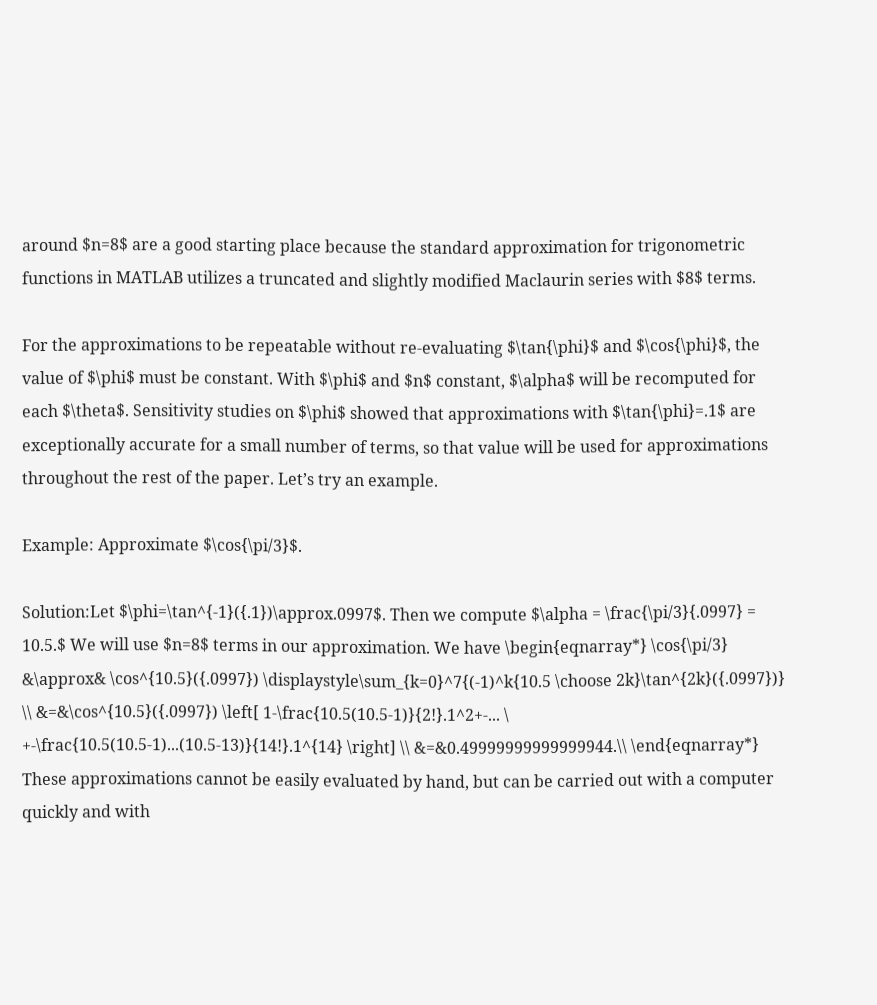around $n=8$ are a good starting place because the standard approximation for trigonometric functions in MATLAB utilizes a truncated and slightly modified Maclaurin series with $8$ terms.

For the approximations to be repeatable without re-evaluating $\tan{\phi}$ and $\cos{\phi}$, the value of $\phi$ must be constant. With $\phi$ and $n$ constant, $\alpha$ will be recomputed for each $\theta$. Sensitivity studies on $\phi$ showed that approximations with $\tan{\phi}=.1$ are exceptionally accurate for a small number of terms, so that value will be used for approximations throughout the rest of the paper. Let’s try an example.

Example: Approximate $\cos{\pi/3}$.

Solution:Let $\phi=\tan^{-1}({.1})\approx.0997$. Then we compute $\alpha = \frac{\pi/3}{.0997} = 10.5.$ We will use $n=8$ terms in our approximation. We have \begin{eqnarray*} \cos{\pi/3} &\approx& \cos^{10.5}({.0997}) \displaystyle\sum_{k=0}^7{(-1)^k{10.5 \choose 2k}\tan^{2k}({.0997})} \\ &=&\cos^{10.5}({.0997}) \left[ 1-\frac{10.5(10.5-1)}{2!}.1^2+-... \ +-\frac{10.5(10.5-1)...(10.5-13)}{14!}.1^{14} \right] \\ &=&0.49999999999999944.\\ \end{eqnarray*} These approximations cannot be easily evaluated by hand, but can be carried out with a computer quickly and with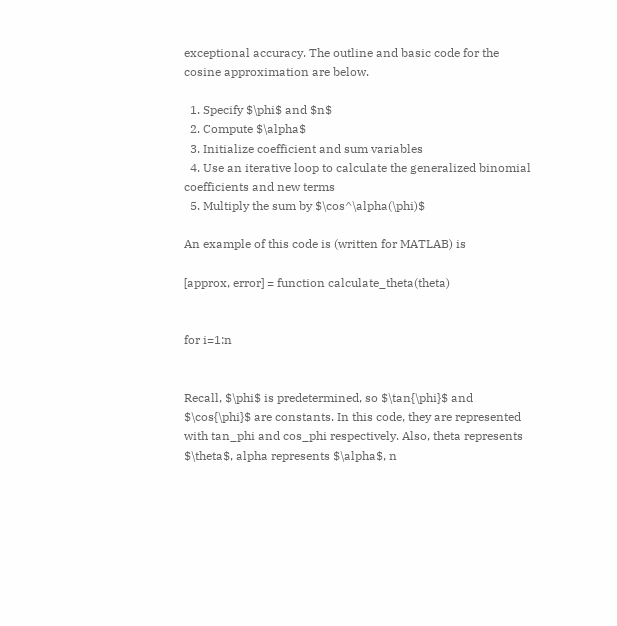exceptional accuracy. The outline and basic code for the cosine approximation are below.

  1. Specify $\phi$ and $n$
  2. Compute $\alpha$
  3. Initialize coefficient and sum variables
  4. Use an iterative loop to calculate the generalized binomial coefficients and new terms
  5. Multiply the sum by $\cos^\alpha(\phi)$

An example of this code is (written for MATLAB) is

[approx, error] = function calculate_theta(theta)


for i=1:n


Recall, $\phi$ is predetermined, so $\tan{\phi}$ and $\cos{\phi}$ are constants. In this code, they are represented with tan_phi and cos_phi respectively. Also, theta represents $\theta$, alpha represents $\alpha$, n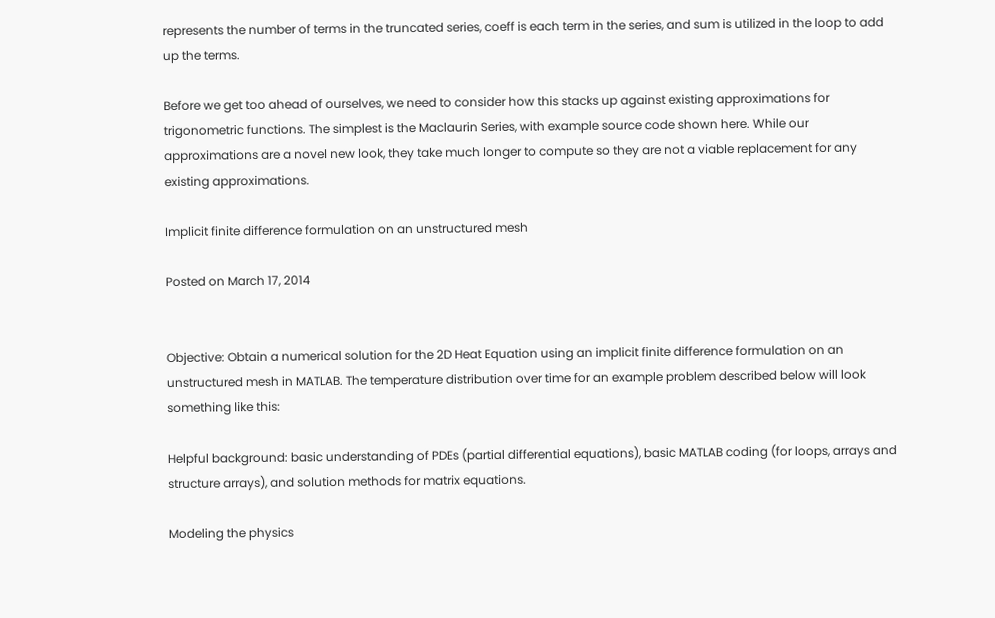represents the number of terms in the truncated series, coeff is each term in the series, and sum is utilized in the loop to add up the terms.

Before we get too ahead of ourselves, we need to consider how this stacks up against existing approximations for trigonometric functions. The simplest is the Maclaurin Series, with example source code shown here. While our approximations are a novel new look, they take much longer to compute so they are not a viable replacement for any existing approximations.

Implicit finite difference formulation on an unstructured mesh

Posted on March 17, 2014


Objective: Obtain a numerical solution for the 2D Heat Equation using an implicit finite difference formulation on an unstructured mesh in MATLAB. The temperature distribution over time for an example problem described below will look something like this:

Helpful background: basic understanding of PDEs (partial differential equations), basic MATLAB coding (for loops, arrays and structure arrays), and solution methods for matrix equations.

Modeling the physics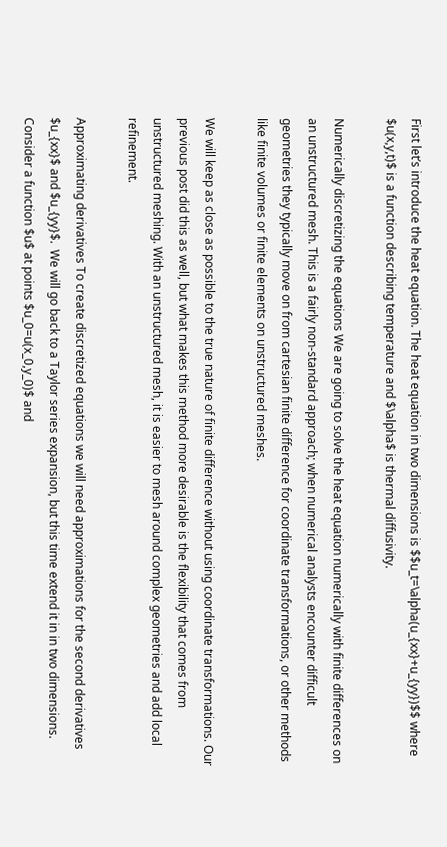First let’s introduce the heat equation. The heat equation in two dimensions is $$u_t=\alpha(u_{xx}+u_{yy})$$ where $u(x,y,t)$ is a function describing temperature and $\alpha$ is thermal diffusivity.

Numerically discretizing the equations We are going to solve the heat equation numerically with finite differences on an unstructured mesh. This is a fairly non-standard approach; when numerical analysts encounter difficult geometries they typically move on from cartesian finite difference for coordinate transformations, or other methods like finite volumes or finite elements on unstructured meshes.

We will keep as close as possible to the true nature of finite difference without using coordinate transformations. Our previous post did this as well, but what makes this method more desirable is the flexibility that comes from unstructured meshing. With an unstructured mesh, it is easier to mesh around complex geometries and add local refinement.

Approximating derivatives To create discretized equations we will need approximations for the second derivatives $u_{xx}$ and $u_{yy}$.  We will go back to a Taylor series expansion, but this time extend it in in two dimensions.  Consider a function $u$ at points $u_0=u(x_0,y_0)$ and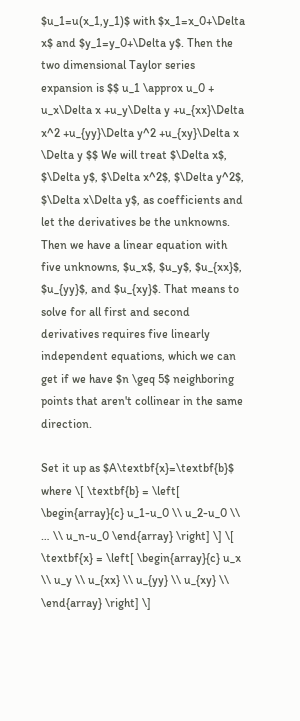$u_1=u(x_1,y_1)$ with $x_1=x_0+\Delta x$ and $y_1=y_0+\Delta y$. Then the two dimensional Taylor series expansion is $$ u_1 \approx u_0 + u_x\Delta x +u_y\Delta y +u_{xx}\Delta x^2 +u_{yy}\Delta y^2 +u_{xy}\Delta x \Delta y $$ We will treat $\Delta x$, $\Delta y$, $\Delta x^2$, $\Delta y^2$, $\Delta x\Delta y$, as coefficients and let the derivatives be the unknowns.  Then we have a linear equation with five unknowns, $u_x$, $u_y$, $u_{xx}$, $u_{yy}$, and $u_{xy}$. That means to solve for all first and second derivatives requires five linearly independent equations, which we can get if we have $n \geq 5$ neighboring points that aren't collinear in the same direction.

Set it up as $A\textbf{x}=\textbf{b}$ where \[ \textbf{b} = \left[ \begin{array}{c} u_1-u_0 \\ u_2-u_0 \\ … \\ u_n-u_0 \end{array} \right] \] \[ \textbf{x} = \left[ \begin{array}{c} u_x \\ u_y \\ u_{xx} \\ u_{yy} \\ u_{xy} \\ \end{array} \right] \]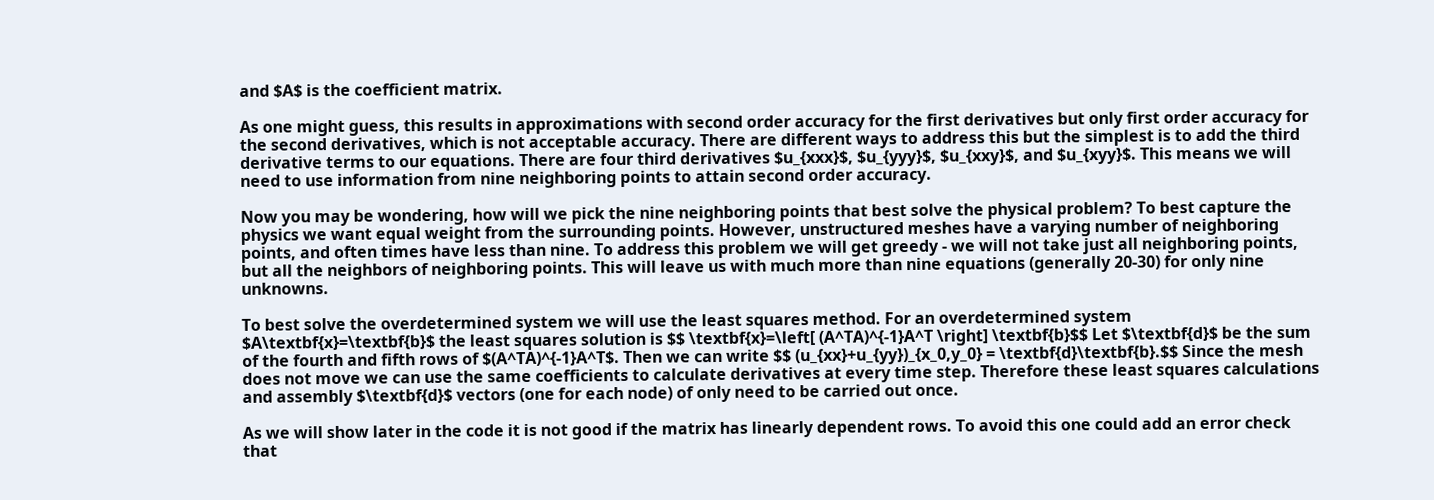and $A$ is the coefficient matrix.

As one might guess, this results in approximations with second order accuracy for the first derivatives but only first order accuracy for the second derivatives, which is not acceptable accuracy. There are different ways to address this but the simplest is to add the third derivative terms to our equations. There are four third derivatives $u_{xxx}$, $u_{yyy}$, $u_{xxy}$, and $u_{xyy}$. This means we will need to use information from nine neighboring points to attain second order accuracy.

Now you may be wondering, how will we pick the nine neighboring points that best solve the physical problem? To best capture the physics we want equal weight from the surrounding points. However, unstructured meshes have a varying number of neighboring points, and often times have less than nine. To address this problem we will get greedy - we will not take just all neighboring points, but all the neighbors of neighboring points. This will leave us with much more than nine equations (generally 20-30) for only nine unknowns.

To best solve the overdetermined system we will use the least squares method. For an overdetermined system $A\textbf{x}=\textbf{b}$ the least squares solution is $$ \textbf{x}=\left[ (A^TA)^{-1}A^T \right] \textbf{b}$$ Let $\textbf{d}$ be the sum of the fourth and fifth rows of $(A^TA)^{-1}A^T$. Then we can write $$ (u_{xx}+u_{yy})_{x_0,y_0} = \textbf{d}\textbf{b}.$$ Since the mesh does not move we can use the same coefficients to calculate derivatives at every time step. Therefore these least squares calculations and assembly $\textbf{d}$ vectors (one for each node) of only need to be carried out once.

As we will show later in the code it is not good if the matrix has linearly dependent rows. To avoid this one could add an error check that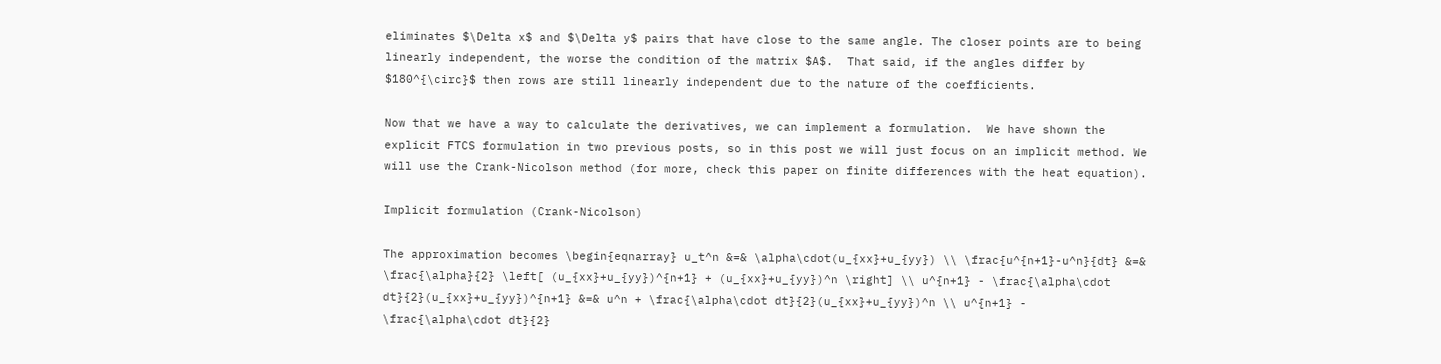eliminates $\Delta x$ and $\Delta y$ pairs that have close to the same angle. The closer points are to being linearly independent, the worse the condition of the matrix $A$.  That said, if the angles differ by $180^{\circ}$ then rows are still linearly independent due to the nature of the coefficients.

Now that we have a way to calculate the derivatives, we can implement a formulation.  We have shown the explicit FTCS formulation in two previous posts, so in this post we will just focus on an implicit method. We will use the Crank-Nicolson method (for more, check this paper on finite differences with the heat equation).

Implicit formulation (Crank-Nicolson)

The approximation becomes \begin{eqnarray} u_t^n &=& \alpha\cdot(u_{xx}+u_{yy}) \\ \frac{u^{n+1}-u^n}{dt} &=& \frac{\alpha}{2} \left[ (u_{xx}+u_{yy})^{n+1} + (u_{xx}+u_{yy})^n \right] \\ u^{n+1} - \frac{\alpha\cdot dt}{2}(u_{xx}+u_{yy})^{n+1} &=& u^n + \frac{\alpha\cdot dt}{2}(u_{xx}+u_{yy})^n \\ u^{n+1} - \frac{\alpha\cdot dt}{2}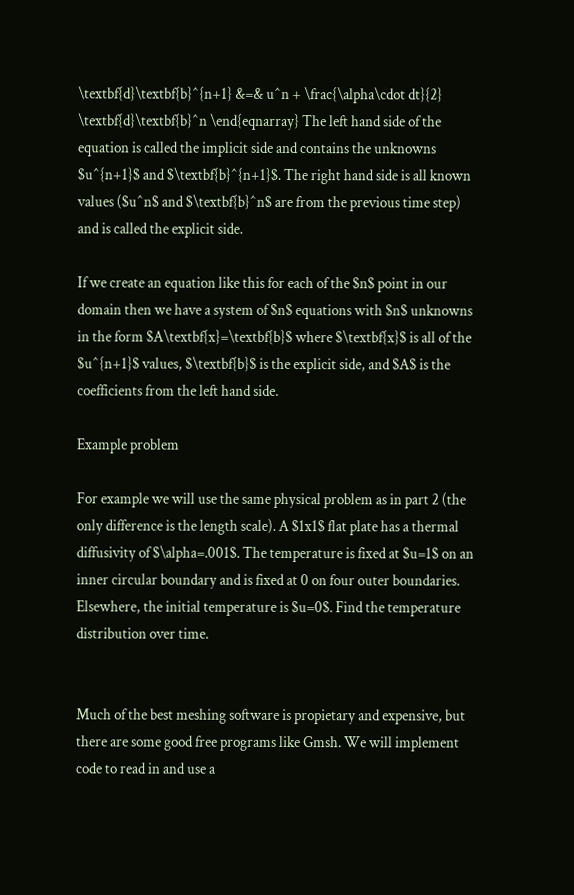\textbf{d}\textbf{b}^{n+1} &=& u^n + \frac{\alpha\cdot dt}{2} \textbf{d}\textbf{b}^n \end{eqnarray} The left hand side of the equation is called the implicit side and contains the unknowns $u^{n+1}$ and $\textbf{b}^{n+1}$. The right hand side is all known values ($u^n$ and $\textbf{b}^n$ are from the previous time step) and is called the explicit side.

If we create an equation like this for each of the $n$ point in our domain then we have a system of $n$ equations with $n$ unknowns in the form $A\textbf{x}=\textbf{b}$ where $\textbf{x}$ is all of the $u^{n+1}$ values, $\textbf{b}$ is the explicit side, and $A$ is the coefficients from the left hand side.

Example problem

For example we will use the same physical problem as in part 2 (the only difference is the length scale). A $1x1$ flat plate has a thermal diffusivity of $\alpha=.001$. The temperature is fixed at $u=1$ on an inner circular boundary and is fixed at 0 on four outer boundaries. Elsewhere, the initial temperature is $u=0$. Find the temperature distribution over time.


Much of the best meshing software is propietary and expensive, but there are some good free programs like Gmsh. We will implement code to read in and use a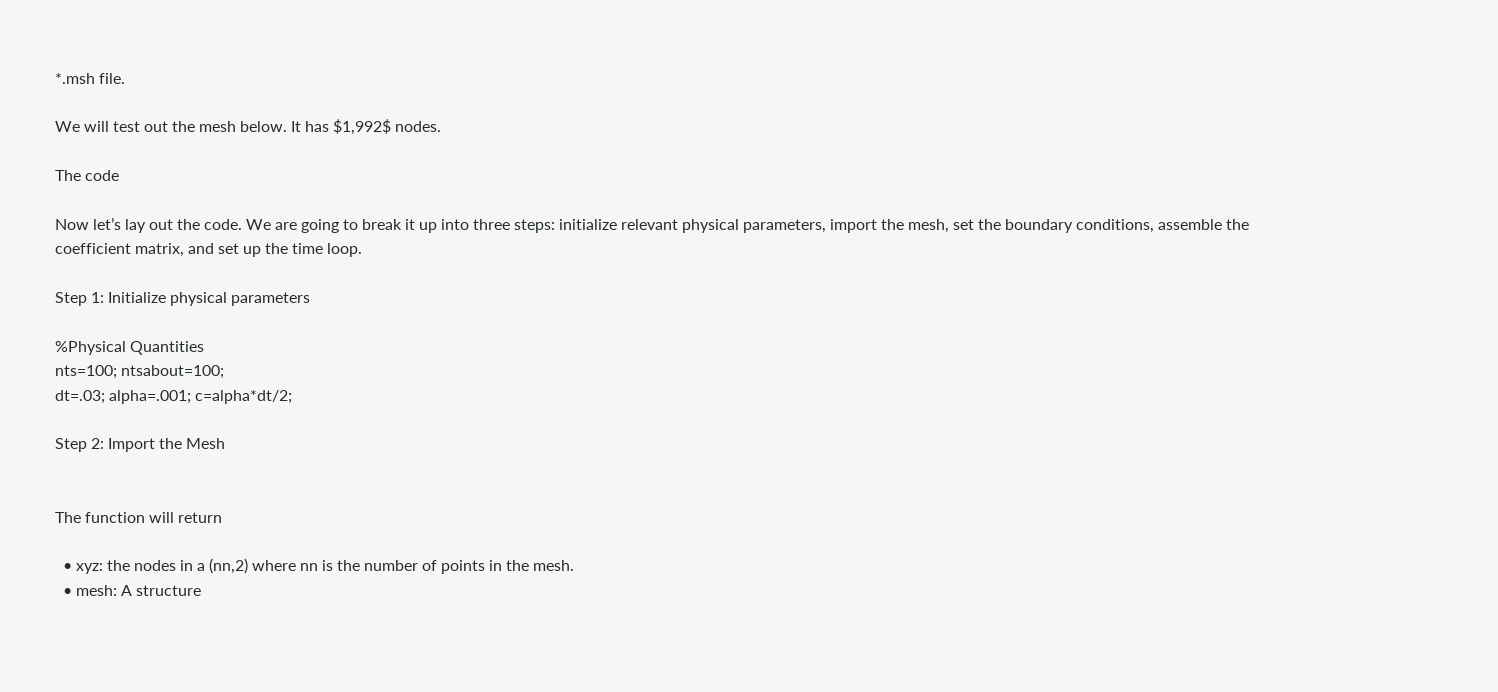*.msh file.

We will test out the mesh below. It has $1,992$ nodes.

The code

Now let’s lay out the code. We are going to break it up into three steps: initialize relevant physical parameters, import the mesh, set the boundary conditions, assemble the coefficient matrix, and set up the time loop.

Step 1: Initialize physical parameters

%Physical Quantities
nts=100; ntsabout=100;
dt=.03; alpha=.001; c=alpha*dt/2;

Step 2: Import the Mesh


The function will return

  • xyz: the nodes in a (nn,2) where nn is the number of points in the mesh.
  • mesh: A structure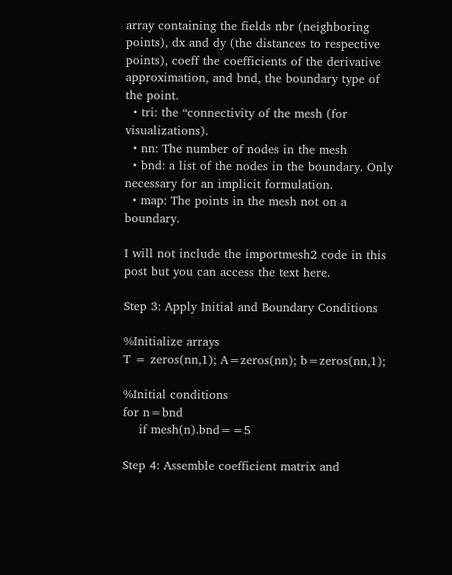array containing the fields nbr (neighboring points), dx and dy (the distances to respective points), coeff the coefficients of the derivative approximation, and bnd, the boundary type of the point.
  • tri: the “connectivity of the mesh (for visualizations).
  • nn: The number of nodes in the mesh
  • bnd: a list of the nodes in the boundary. Only necessary for an implicit formulation.
  • map: The points in the mesh not on a boundary.

I will not include the importmesh2 code in this post but you can access the text here.

Step 3: Apply Initial and Boundary Conditions

%Initialize arrays
T = zeros(nn,1); A=zeros(nn); b=zeros(nn,1);

%Initial conditions
for n=bnd
    if mesh(n).bnd==5

Step 4: Assemble coefficient matrix and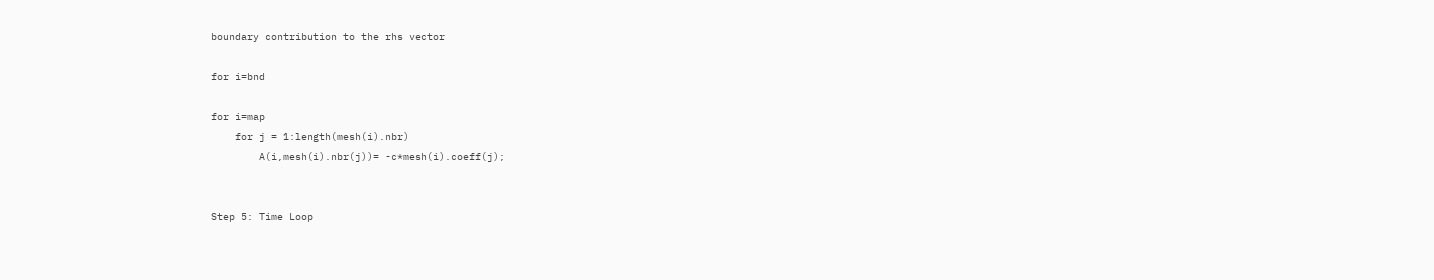boundary contribution to the rhs vector

for i=bnd

for i=map
    for j = 1:length(mesh(i).nbr)
        A(i,mesh(i).nbr(j))= -c*mesh(i).coeff(j);


Step 5: Time Loop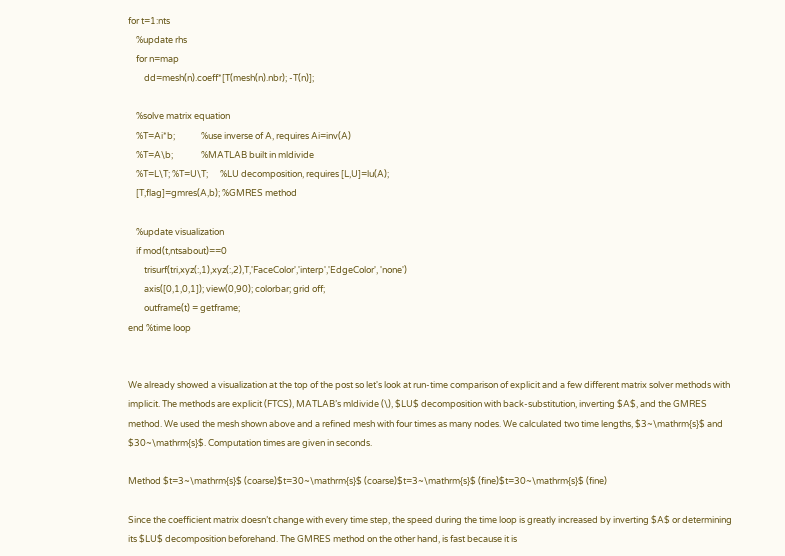for t=1:nts
    %update rhs
    for n=map
        dd=mesh(n).coeff*[T(mesh(n).nbr); -T(n)];

    %solve matrix equation
    %T=Ai*b;             %use inverse of A, requires Ai=inv(A)
    %T=A\b;              %MATLAB built in mldivide
    %T=L\T; %T=U\T;      %LU decomposition, requires [L,U]=lu(A);
    [T,flag]=gmres(A,b); %GMRES method

    %update visualization
    if mod(t,ntsabout)==0
        trisurf(tri,xyz(:,1),xyz(:,2),T,'FaceColor','interp','EdgeColor', 'none')
        axis([0,1,0,1]); view(0,90); colorbar; grid off;
        outframe(t) = getframe;
end %time loop


We already showed a visualization at the top of the post so let's look at run-time comparison of explicit and a few different matrix solver methods with implicit. The methods are explicit (FTCS), MATLAB’s mldivide (\), $LU$ decomposition with back-substitution, inverting $A$, and the GMRES method. We used the mesh shown above and a refined mesh with four times as many nodes. We calculated two time lengths, $3~\mathrm{s}$ and $30~\mathrm{s}$. Computation times are given in seconds.

Method $t=3~\mathrm{s}$ (coarse)$t=30~\mathrm{s}$ (coarse)$t=3~\mathrm{s}$ (fine)$t=30~\mathrm{s}$ (fine)

Since the coefficient matrix doesn’t change with every time step, the speed during the time loop is greatly increased by inverting $A$ or determining its $LU$ decomposition beforehand. The GMRES method on the other hand, is fast because it is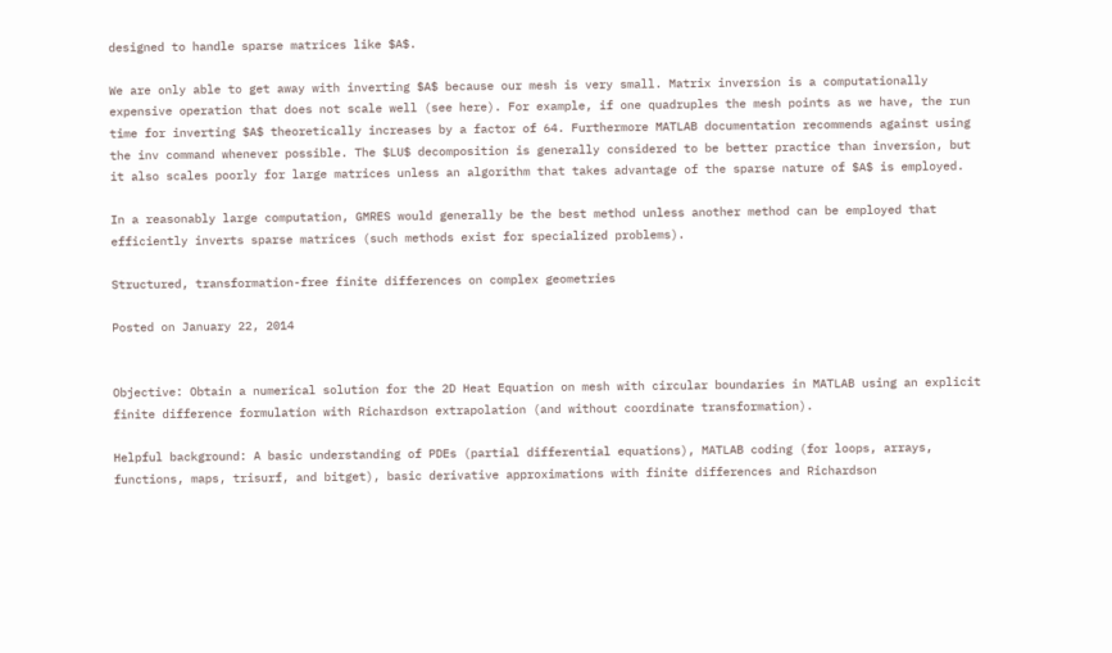designed to handle sparse matrices like $A$.

We are only able to get away with inverting $A$ because our mesh is very small. Matrix inversion is a computationally expensive operation that does not scale well (see here). For example, if one quadruples the mesh points as we have, the run time for inverting $A$ theoretically increases by a factor of 64. Furthermore MATLAB documentation recommends against using the inv command whenever possible. The $LU$ decomposition is generally considered to be better practice than inversion, but it also scales poorly for large matrices unless an algorithm that takes advantage of the sparse nature of $A$ is employed.

In a reasonably large computation, GMRES would generally be the best method unless another method can be employed that efficiently inverts sparse matrices (such methods exist for specialized problems).

Structured, transformation-free finite differences on complex geometries

Posted on January 22, 2014


Objective: Obtain a numerical solution for the 2D Heat Equation on mesh with circular boundaries in MATLAB using an explicit finite difference formulation with Richardson extrapolation (and without coordinate transformation).

Helpful background: A basic understanding of PDEs (partial differential equations), MATLAB coding (for loops, arrays, functions, maps, trisurf, and bitget), basic derivative approximations with finite differences and Richardson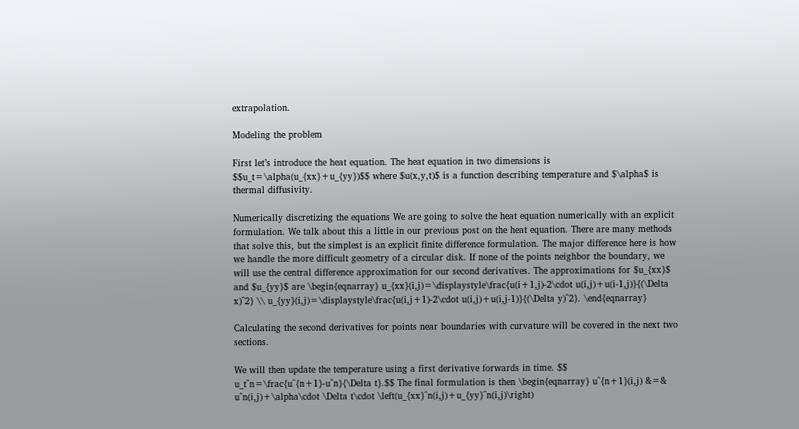extrapolation.

Modeling the problem

First let’s introduce the heat equation. The heat equation in two dimensions is $$u_t=\alpha(u_{xx}+u_{yy})$$ where $u(x,y,t)$ is a function describing temperature and $\alpha$ is thermal diffusivity.

Numerically discretizing the equations We are going to solve the heat equation numerically with an explicit formulation. We talk about this a little in our previous post on the heat equation. There are many methods that solve this, but the simplest is an explicit finite difference formulation. The major difference here is how we handle the more difficult geometry of a circular disk. If none of the points neighbor the boundary, we will use the central difference approximation for our second derivatives. The approximations for $u_{xx}$ and $u_{yy}$ are \begin{eqnarray} u_{xx}(i,j)=\displaystyle\frac{u(i+1,j)-2\cdot u(i,j)+u(i-1,j)}{(\Delta x)^2} \\ u_{yy}(i,j)=\displaystyle\frac{u(i,j+1)-2\cdot u(i,j)+u(i,j-1)}{(\Delta y)^2}. \end{eqnarray}

Calculating the second derivatives for points near boundaries with curvature will be covered in the next two sections.

We will then update the temperature using a first derivative forwards in time. $$ u_t^n=\frac{u^{n+1}-u^n}{\Delta t}.$$ The final formulation is then \begin{eqnarray} u^{n+1}(i,j) &=& u^n(i,j)+\alpha\cdot \Delta t\cdot \left(u_{xx}^n(i,j)+u_{yy}^n(i,j)\right)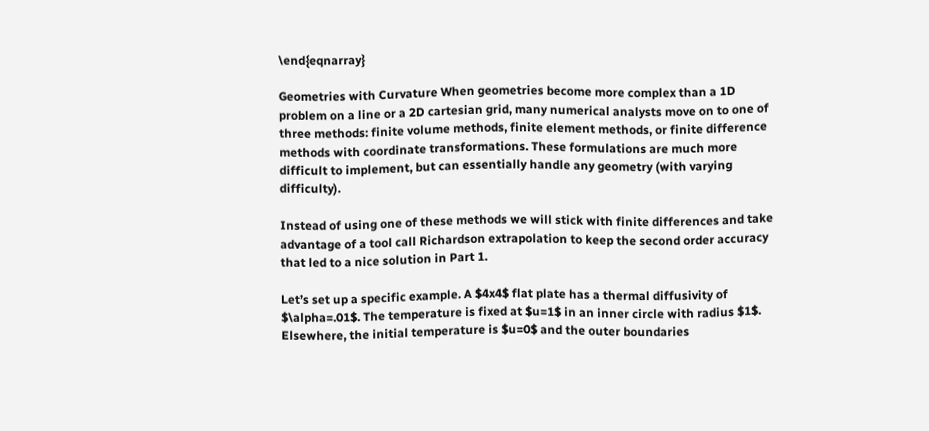\end{eqnarray}

Geometries with Curvature When geometries become more complex than a 1D problem on a line or a 2D cartesian grid, many numerical analysts move on to one of three methods: finite volume methods, finite element methods, or finite difference methods with coordinate transformations. These formulations are much more difficult to implement, but can essentially handle any geometry (with varying difficulty).

Instead of using one of these methods we will stick with finite differences and take advantage of a tool call Richardson extrapolation to keep the second order accuracy that led to a nice solution in Part 1.

Let’s set up a specific example. A $4x4$ flat plate has a thermal diffusivity of $\alpha=.01$. The temperature is fixed at $u=1$ in an inner circle with radius $1$. Elsewhere, the initial temperature is $u=0$ and the outer boundaries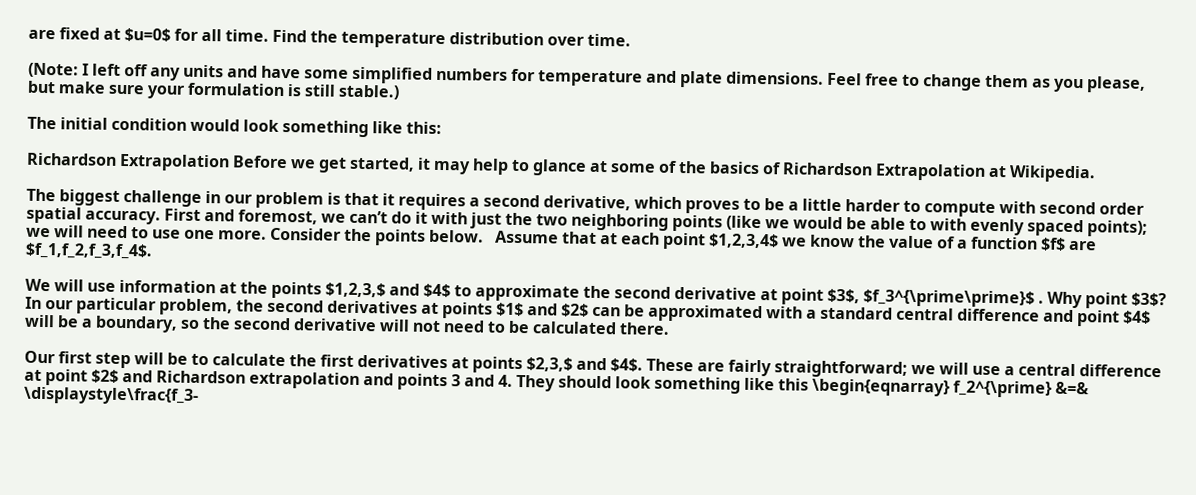are fixed at $u=0$ for all time. Find the temperature distribution over time.

(Note: I left off any units and have some simplified numbers for temperature and plate dimensions. Feel free to change them as you please, but make sure your formulation is still stable.)

The initial condition would look something like this:

Richardson Extrapolation Before we get started, it may help to glance at some of the basics of Richardson Extrapolation at Wikipedia.

The biggest challenge in our problem is that it requires a second derivative, which proves to be a little harder to compute with second order spatial accuracy. First and foremost, we can’t do it with just the two neighboring points (like we would be able to with evenly spaced points); we will need to use one more. Consider the points below.   Assume that at each point $1,2,3,4$ we know the value of a function $f$ are $f_1,f_2,f_3,f_4$.

We will use information at the points $1,2,3,$ and $4$ to approximate the second derivative at point $3$, $f_3^{\prime\prime}$ . Why point $3$? In our particular problem, the second derivatives at points $1$ and $2$ can be approximated with a standard central difference and point $4$ will be a boundary, so the second derivative will not need to be calculated there.

Our first step will be to calculate the first derivatives at points $2,3,$ and $4$. These are fairly straightforward; we will use a central difference at point $2$ and Richardson extrapolation and points 3 and 4. They should look something like this \begin{eqnarray} f_2^{\prime} &=& \displaystyle\frac{f_3-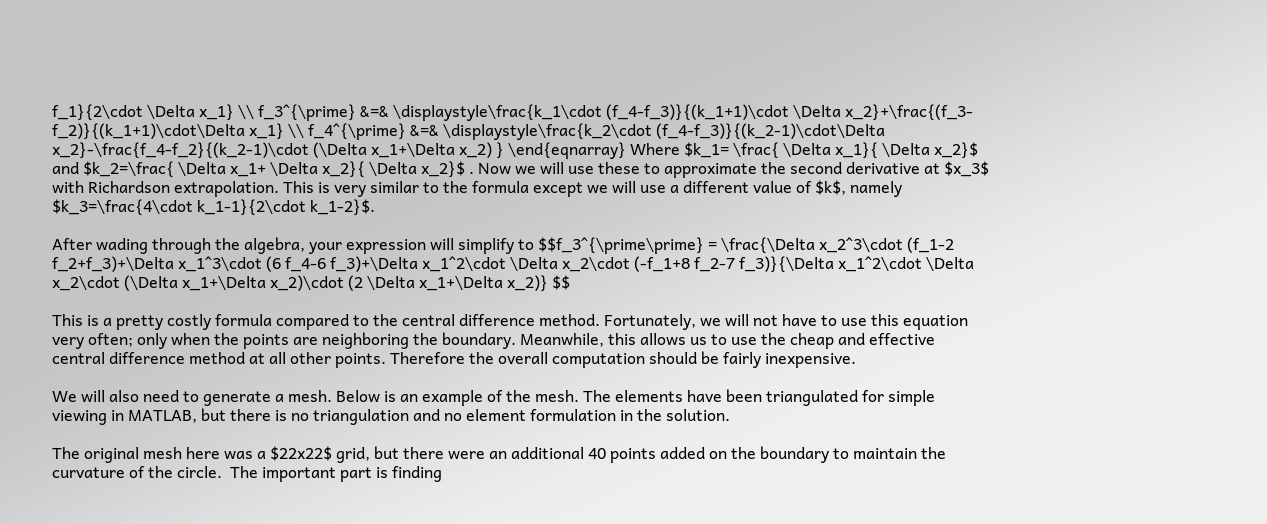f_1}{2\cdot \Delta x_1} \\ f_3^{\prime} &=& \displaystyle\frac{k_1\cdot (f_4-f_3)}{(k_1+1)\cdot \Delta x_2}+\frac{(f_3-f_2)}{(k_1+1)\cdot\Delta x_1} \\ f_4^{\prime} &=& \displaystyle\frac{k_2\cdot (f_4-f_3)}{(k_2-1)\cdot\Delta x_2}-\frac{f_4-f_2}{(k_2-1)\cdot (\Delta x_1+\Delta x_2) } \end{eqnarray} Where $k_1= \frac{ \Delta x_1}{ \Delta x_2}$ and $k_2=\frac{ \Delta x_1+ \Delta x_2}{ \Delta x_2}$ . Now we will use these to approximate the second derivative at $x_3$ with Richardson extrapolation. This is very similar to the formula except we will use a different value of $k$, namely $k_3=\frac{4\cdot k_1-1}{2\cdot k_1-2}$.

After wading through the algebra, your expression will simplify to $$f_3^{\prime\prime} = \frac{\Delta x_2^3\cdot (f_1-2 f_2+f_3)+\Delta x_1^3\cdot (6 f_4-6 f_3)+\Delta x_1^2\cdot \Delta x_2\cdot (-f_1+8 f_2-7 f_3)}{\Delta x_1^2\cdot \Delta x_2\cdot (\Delta x_1+\Delta x_2)\cdot (2 \Delta x_1+\Delta x_2)} $$

This is a pretty costly formula compared to the central difference method. Fortunately, we will not have to use this equation very often; only when the points are neighboring the boundary. Meanwhile, this allows us to use the cheap and effective central difference method at all other points. Therefore the overall computation should be fairly inexpensive.

We will also need to generate a mesh. Below is an example of the mesh. The elements have been triangulated for simple viewing in MATLAB, but there is no triangulation and no element formulation in the solution.

The original mesh here was a $22x22$ grid, but there were an additional 40 points added on the boundary to maintain the curvature of the circle.  The important part is finding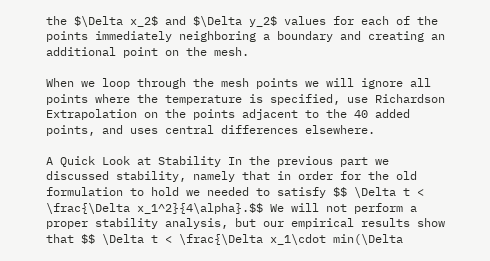the $\Delta x_2$ and $\Delta y_2$ values for each of the points immediately neighboring a boundary and creating an additional point on the mesh.

When we loop through the mesh points we will ignore all points where the temperature is specified, use Richardson Extrapolation on the points adjacent to the 40 added points, and uses central differences elsewhere.

A Quick Look at Stability In the previous part we discussed stability, namely that in order for the old formulation to hold we needed to satisfy $$ \Delta t < \frac{\Delta x_1^2}{4\alpha}.$$ We will not perform a proper stability analysis, but our empirical results show that $$ \Delta t < \frac{\Delta x_1\cdot min(\Delta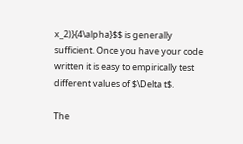x_2)}{4\alpha}$$ is generally sufficient. Once you have your code written it is easy to empirically test different values of $\Delta t$.

The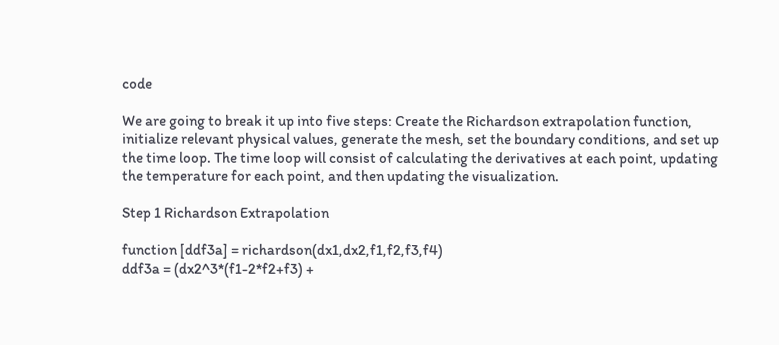code

We are going to break it up into five steps: Create the Richardson extrapolation function, initialize relevant physical values, generate the mesh, set the boundary conditions, and set up the time loop. The time loop will consist of calculating the derivatives at each point, updating the temperature for each point, and then updating the visualization.

Step 1 Richardson Extrapolation

function [ddf3a] = richardson(dx1,dx2,f1,f2,f3,f4)
ddf3a = (dx2^3*(f1-2*f2+f3) +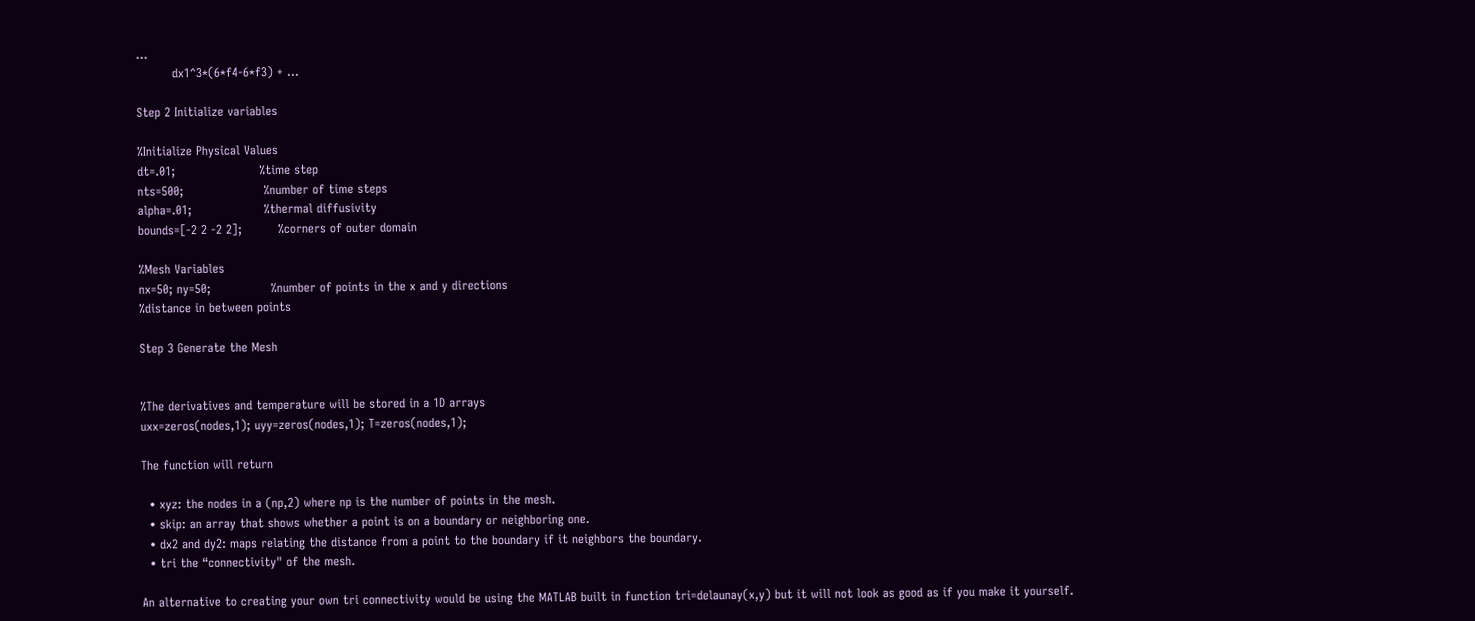...
         dx1^3*(6*f4-6*f3) + ...

Step 2 Initialize variables

%Initialize Physical Values
dt=.01;                     %time step
nts=500;                    %number of time steps
alpha=.01;                  %thermal diffusivity
bounds=[-2 2 -2 2];         %corners of outer domain

%Mesh Variables
nx=50; ny=50;               %number of points in the x and y directions
%distance in between points

Step 3 Generate the Mesh


%The derivatives and temperature will be stored in a 1D arrays
uxx=zeros(nodes,1); uyy=zeros(nodes,1); T=zeros(nodes,1);

The function will return

  • xyz: the nodes in a (np,2) where np is the number of points in the mesh.
  • skip: an array that shows whether a point is on a boundary or neighboring one.
  • dx2 and dy2: maps relating the distance from a point to the boundary if it neighbors the boundary.
  • tri the “connectivity" of the mesh.

An alternative to creating your own tri connectivity would be using the MATLAB built in function tri=delaunay(x,y) but it will not look as good as if you make it yourself.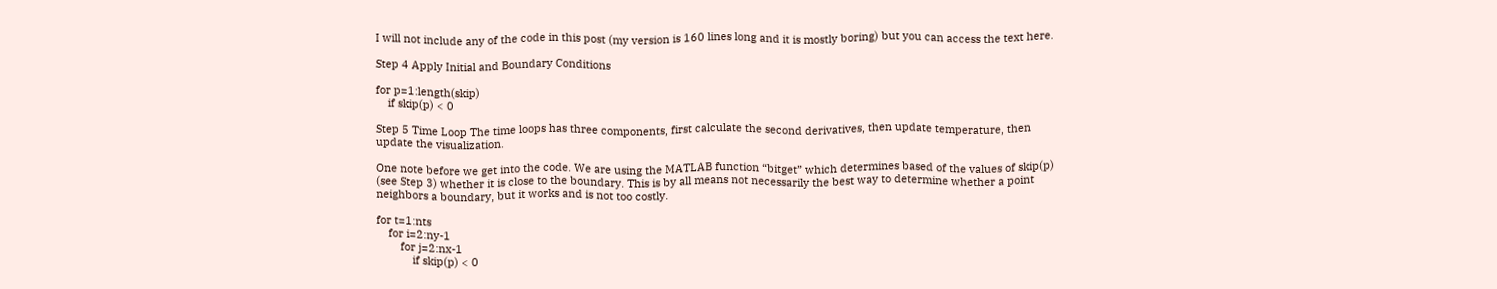I will not include any of the code in this post (my version is 160 lines long and it is mostly boring) but you can access the text here.

Step 4 Apply Initial and Boundary Conditions

for p=1:length(skip)
    if skip(p) < 0

Step 5 Time Loop The time loops has three components, first calculate the second derivatives, then update temperature, then update the visualization.

One note before we get into the code. We are using the MATLAB function “bitget” which determines based of the values of skip(p) (see Step 3) whether it is close to the boundary. This is by all means not necessarily the best way to determine whether a point neighbors a boundary, but it works and is not too costly.

for t=1:nts
    for i=2:ny-1
        for j=2:nx-1
            if skip(p) < 0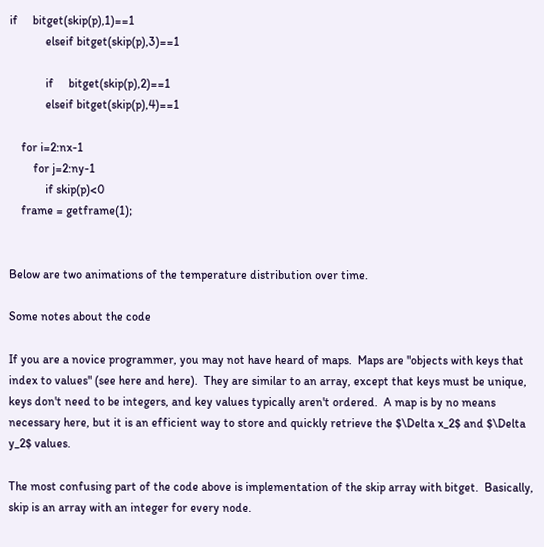if     bitget(skip(p),1)==1
            elseif bitget(skip(p),3)==1

            if     bitget(skip(p),2)==1
            elseif bitget(skip(p),4)==1

    for i=2:nx-1
        for j=2:ny-1
            if skip(p)<0
    frame = getframe(1);


Below are two animations of the temperature distribution over time.

Some notes about the code

If you are a novice programmer, you may not have heard of maps.  Maps are "objects with keys that index to values" (see here and here).  They are similar to an array, except that keys must be unique, keys don't need to be integers, and key values typically aren't ordered.  A map is by no means necessary here, but it is an efficient way to store and quickly retrieve the $\Delta x_2$ and $\Delta y_2$ values.

The most confusing part of the code above is implementation of the skip array with bitget.  Basically, skip is an array with an integer for every node.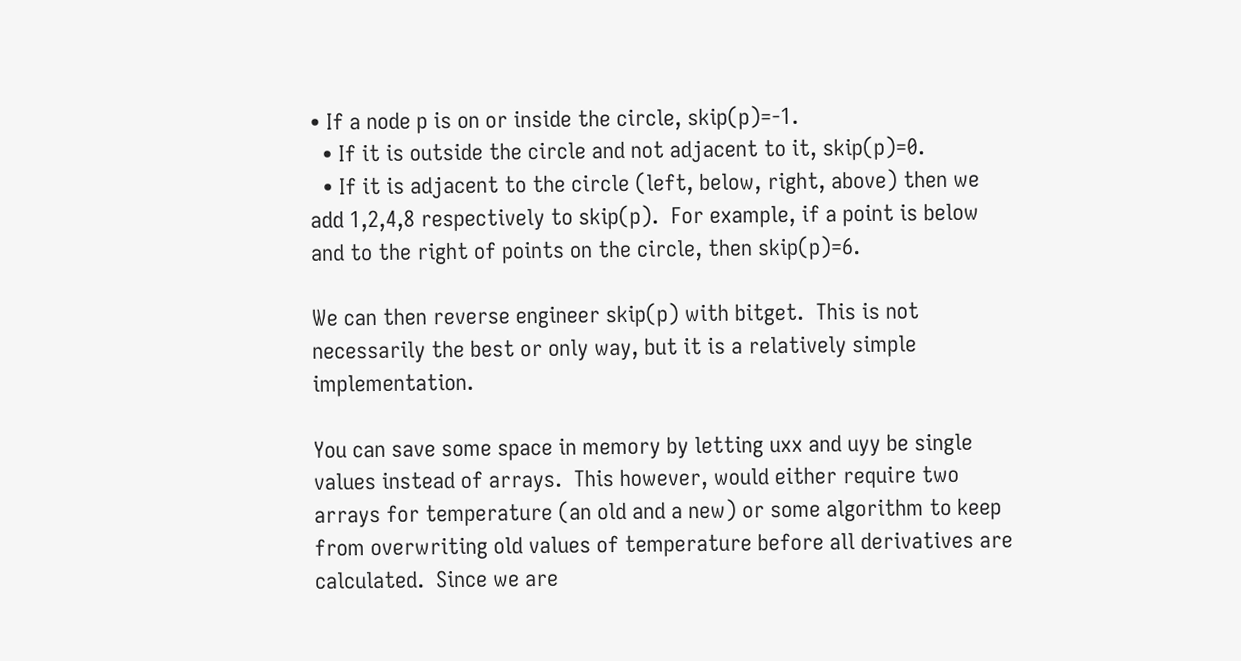• If a node p is on or inside the circle, skip(p)=-1.
  • If it is outside the circle and not adjacent to it, skip(p)=0.
  • If it is adjacent to the circle (left, below, right, above) then we add 1,2,4,8 respectively to skip(p).  For example, if a point is below and to the right of points on the circle, then skip(p)=6.

We can then reverse engineer skip(p) with bitget.  This is not necessarily the best or only way, but it is a relatively simple implementation.

You can save some space in memory by letting uxx and uyy be single values instead of arrays.  This however, would either require two arrays for temperature (an old and a new) or some algorithm to keep from overwriting old values of temperature before all derivatives are calculated.  Since we are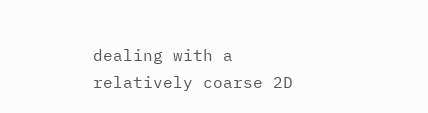dealing with a relatively coarse 2D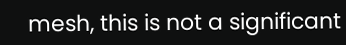mesh, this is not a significant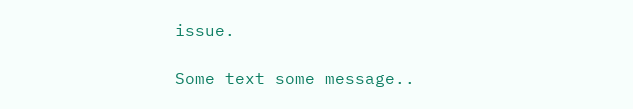issue.

Some text some message..